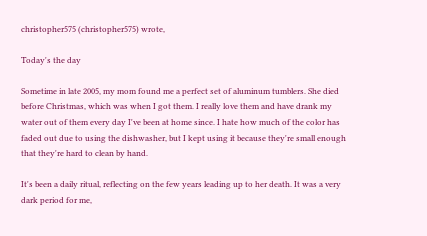christopher575 (christopher575) wrote,

Today's the day

Sometime in late 2005, my mom found me a perfect set of aluminum tumblers. She died before Christmas, which was when I got them. I really love them and have drank my water out of them every day I've been at home since. I hate how much of the color has faded out due to using the dishwasher, but I kept using it because they're small enough that they're hard to clean by hand.

It's been a daily ritual, reflecting on the few years leading up to her death. It was a very dark period for me,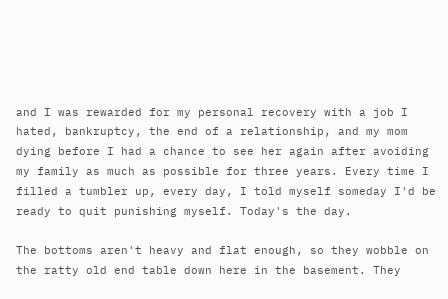and I was rewarded for my personal recovery with a job I hated, bankruptcy, the end of a relationship, and my mom dying before I had a chance to see her again after avoiding my family as much as possible for three years. Every time I filled a tumbler up, every day, I told myself someday I'd be ready to quit punishing myself. Today's the day.

The bottoms aren't heavy and flat enough, so they wobble on the ratty old end table down here in the basement. They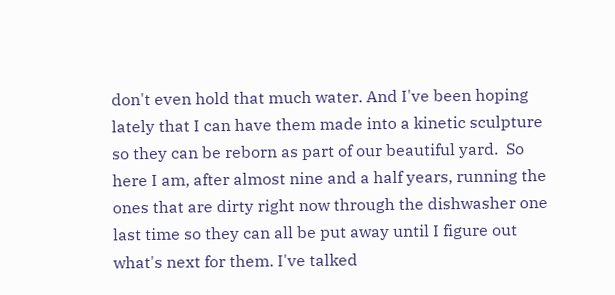don't even hold that much water. And I've been hoping lately that I can have them made into a kinetic sculpture so they can be reborn as part of our beautiful yard.  So here I am, after almost nine and a half years, running the ones that are dirty right now through the dishwasher one last time so they can all be put away until I figure out what's next for them. I've talked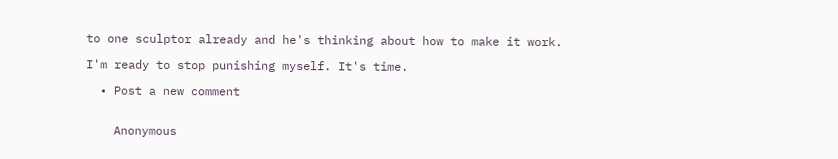to one sculptor already and he's thinking about how to make it work.

I'm ready to stop punishing myself. It's time.

  • Post a new comment


    Anonymous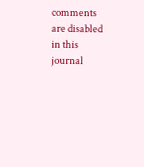comments are disabled in this journal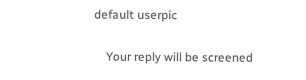default userpic

    Your reply will be screened